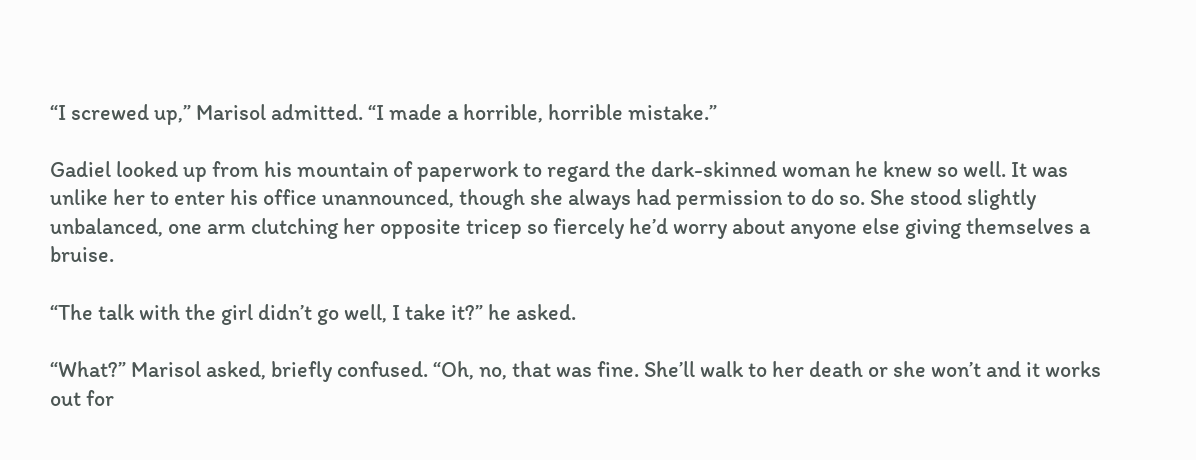“I screwed up,” Marisol admitted. “I made a horrible, horrible mistake.”

Gadiel looked up from his mountain of paperwork to regard the dark-skinned woman he knew so well. It was unlike her to enter his office unannounced, though she always had permission to do so. She stood slightly unbalanced, one arm clutching her opposite tricep so fiercely he’d worry about anyone else giving themselves a bruise.

“The talk with the girl didn’t go well, I take it?” he asked.

“What?” Marisol asked, briefly confused. “Oh, no, that was fine. She’ll walk to her death or she won’t and it works out for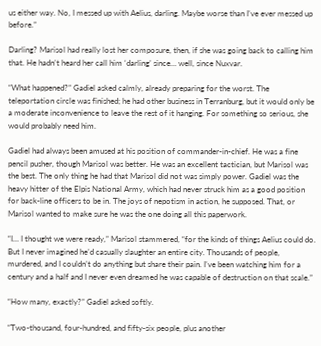us either way. No, I messed up with Aelius, darling. Maybe worse than I’ve ever messed up before.”

Darling? Marisol had really lost her composure, then, if she was going back to calling him that. He hadn’t heard her call him ‘darling’ since… well, since Nuxvar.

“What happened?” Gadiel asked calmly, already preparing for the worst. The teleportation circle was finished; he had other business in Terranburg, but it would only be a moderate inconvenience to leave the rest of it hanging. For something so serious, she would probably need him.

Gadiel had always been amused at his position of commander-in-chief. He was a fine pencil pusher, though Marisol was better. He was an excellent tactician, but Marisol was the best. The only thing he had that Marisol did not was simply power. Gadiel was the heavy hitter of the Elpis National Army, which had never struck him as a good position for back-line officers to be in. The joys of nepotism in action, he supposed. That, or Marisol wanted to make sure he was the one doing all this paperwork.

“I… I thought we were ready,” Marisol stammered, “for the kinds of things Aelius could do. But I never imagined he’d casually slaughter an entire city. Thousands of people, murdered, and I couldn’t do anything but share their pain. I’ve been watching him for a century and a half and I never even dreamed he was capable of destruction on that scale.”

“How many, exactly?” Gadiel asked softly.

“Two-thousand, four-hundred, and fifty-six people, plus another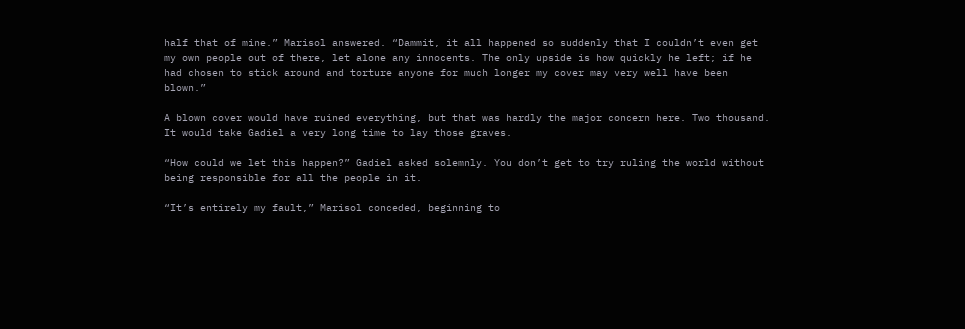half that of mine.” Marisol answered. “Dammit, it all happened so suddenly that I couldn’t even get my own people out of there, let alone any innocents. The only upside is how quickly he left; if he had chosen to stick around and torture anyone for much longer my cover may very well have been blown.”

A blown cover would have ruined everything, but that was hardly the major concern here. Two thousand. It would take Gadiel a very long time to lay those graves.

“How could we let this happen?” Gadiel asked solemnly. You don’t get to try ruling the world without being responsible for all the people in it.

“It’s entirely my fault,” Marisol conceded, beginning to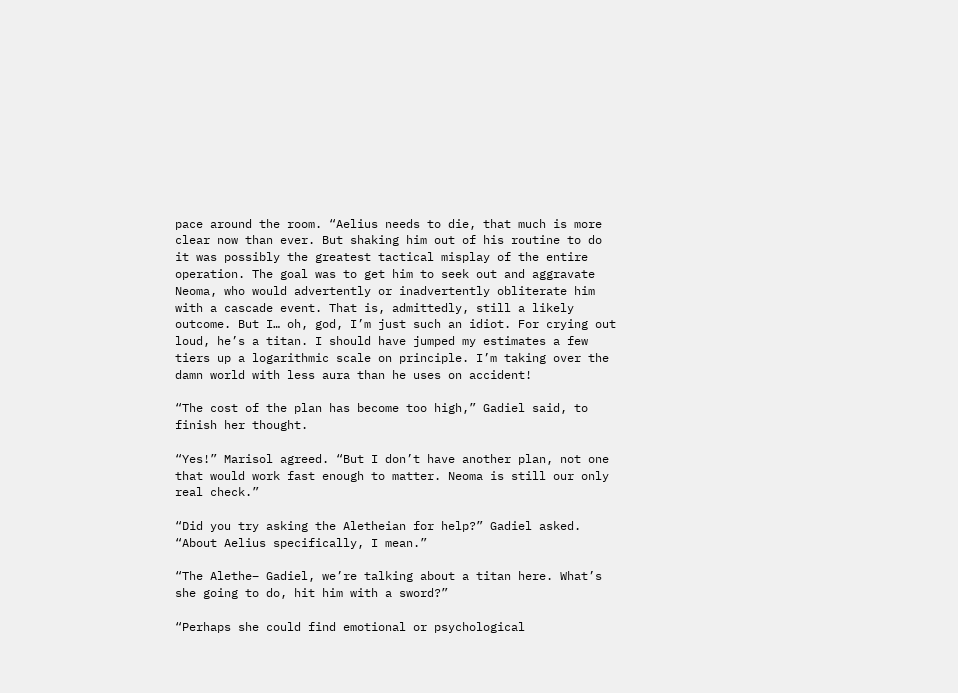pace around the room. “Aelius needs to die, that much is more clear now than ever. But shaking him out of his routine to do it was possibly the greatest tactical misplay of the entire operation. The goal was to get him to seek out and aggravate Neoma, who would advertently or inadvertently obliterate him with a cascade event. That is, admittedly, still a likely outcome. But I… oh, god, I’m just such an idiot. For crying out loud, he’s a titan. I should have jumped my estimates a few tiers up a logarithmic scale on principle. I’m taking over the damn world with less aura than he uses on accident!

“The cost of the plan has become too high,” Gadiel said, to finish her thought.

“Yes!” Marisol agreed. “But I don’t have another plan, not one that would work fast enough to matter. Neoma is still our only real check.”

“Did you try asking the Aletheian for help?” Gadiel asked. “About Aelius specifically, I mean.”

“The Alethe– Gadiel, we’re talking about a titan here. What’s she going to do, hit him with a sword?”

“Perhaps she could find emotional or psychological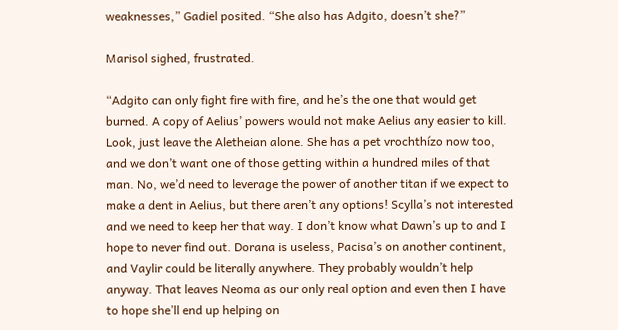weaknesses,” Gadiel posited. “She also has Adgito, doesn’t she?”

Marisol sighed, frustrated.

“Adgito can only fight fire with fire, and he’s the one that would get burned. A copy of Aelius’ powers would not make Aelius any easier to kill. Look, just leave the Aletheian alone. She has a pet vrochthízo now too, and we don’t want one of those getting within a hundred miles of that man. No, we’d need to leverage the power of another titan if we expect to make a dent in Aelius, but there aren’t any options! Scylla’s not interested and we need to keep her that way. I don’t know what Dawn’s up to and I hope to never find out. Dorana is useless, Pacisa’s on another continent, and Vaylir could be literally anywhere. They probably wouldn’t help anyway. That leaves Neoma as our only real option and even then I have to hope she’ll end up helping on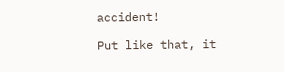accident!

Put like that, it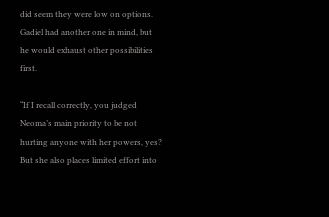did seem they were low on options. Gadiel had another one in mind, but he would exhaust other possibilities first.

“If I recall correctly, you judged Neoma’s main priority to be not hurting anyone with her powers, yes? But she also places limited effort into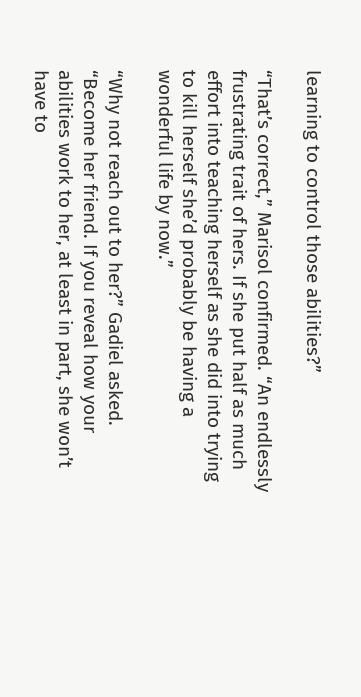learning to control those abilities?”

“That’s correct,” Marisol confirmed. “An endlessly frustrating trait of hers. If she put half as much effort into teaching herself as she did into trying to kill herself she’d probably be having a wonderful life by now.”

“Why not reach out to her?” Gadiel asked. “Become her friend. If you reveal how your abilities work to her, at least in part, she won’t have to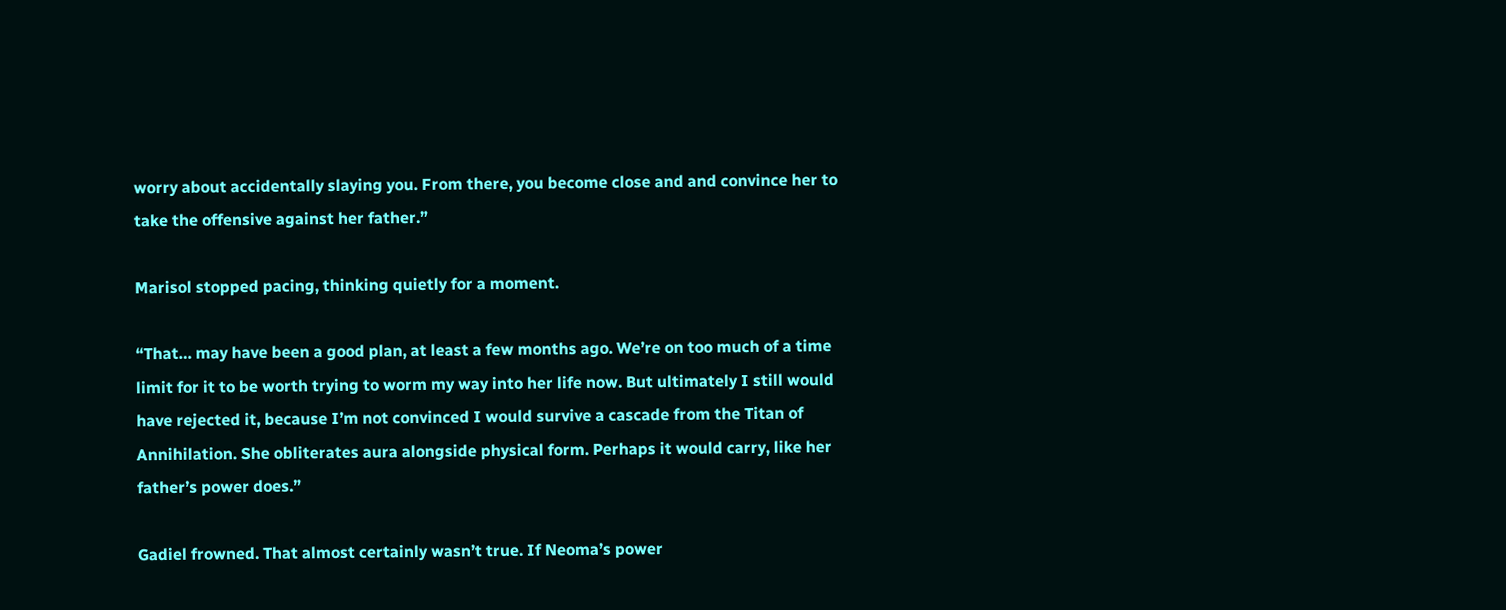worry about accidentally slaying you. From there, you become close and and convince her to take the offensive against her father.”

Marisol stopped pacing, thinking quietly for a moment.

“That… may have been a good plan, at least a few months ago. We’re on too much of a time limit for it to be worth trying to worm my way into her life now. But ultimately I still would have rejected it, because I’m not convinced I would survive a cascade from the Titan of Annihilation. She obliterates aura alongside physical form. Perhaps it would carry, like her father’s power does.”

Gadiel frowned. That almost certainly wasn’t true. If Neoma’s power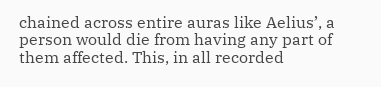chained across entire auras like Aelius’, a person would die from having any part of them affected. This, in all recorded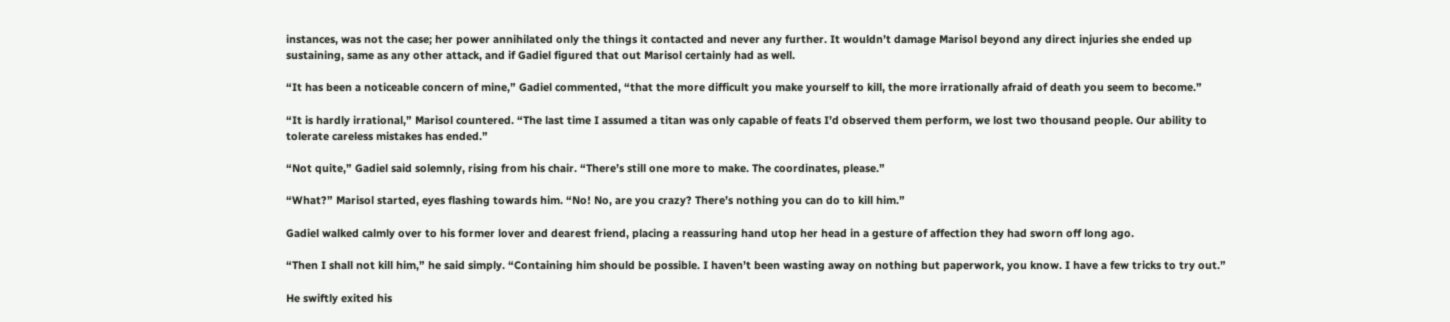instances, was not the case; her power annihilated only the things it contacted and never any further. It wouldn’t damage Marisol beyond any direct injuries she ended up sustaining, same as any other attack, and if Gadiel figured that out Marisol certainly had as well.

“It has been a noticeable concern of mine,” Gadiel commented, “that the more difficult you make yourself to kill, the more irrationally afraid of death you seem to become.”

“It is hardly irrational,” Marisol countered. “The last time I assumed a titan was only capable of feats I’d observed them perform, we lost two thousand people. Our ability to tolerate careless mistakes has ended.”

“Not quite,” Gadiel said solemnly, rising from his chair. “There’s still one more to make. The coordinates, please.”

“What?” Marisol started, eyes flashing towards him. “No! No, are you crazy? There’s nothing you can do to kill him.”

Gadiel walked calmly over to his former lover and dearest friend, placing a reassuring hand utop her head in a gesture of affection they had sworn off long ago.

“Then I shall not kill him,” he said simply. “Containing him should be possible. I haven’t been wasting away on nothing but paperwork, you know. I have a few tricks to try out.”

He swiftly exited his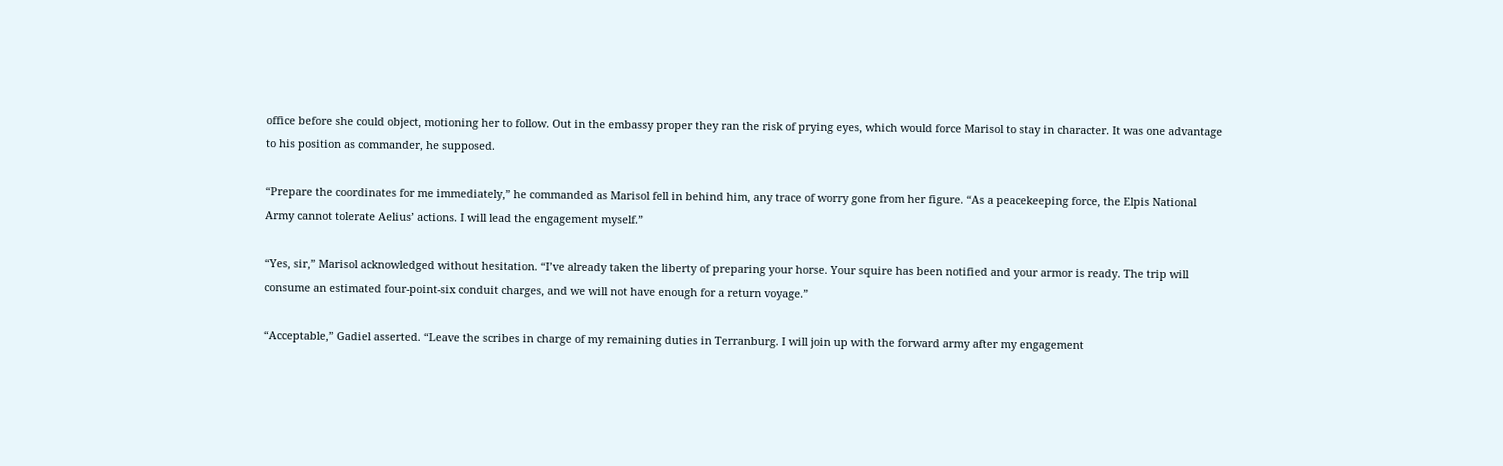office before she could object, motioning her to follow. Out in the embassy proper they ran the risk of prying eyes, which would force Marisol to stay in character. It was one advantage to his position as commander, he supposed.

“Prepare the coordinates for me immediately,” he commanded as Marisol fell in behind him, any trace of worry gone from her figure. “As a peacekeeping force, the Elpis National Army cannot tolerate Aelius’ actions. I will lead the engagement myself.”

“Yes, sir,” Marisol acknowledged without hesitation. “I’ve already taken the liberty of preparing your horse. Your squire has been notified and your armor is ready. The trip will consume an estimated four-point-six conduit charges, and we will not have enough for a return voyage.”

“Acceptable,” Gadiel asserted. “Leave the scribes in charge of my remaining duties in Terranburg. I will join up with the forward army after my engagement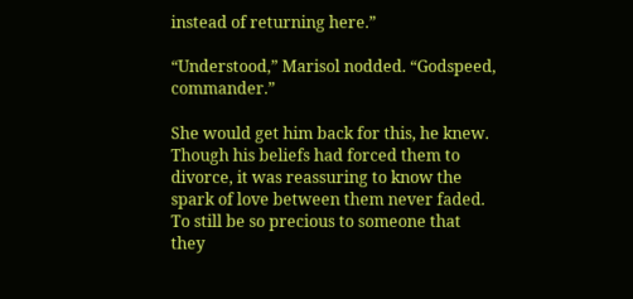instead of returning here.”

“Understood,” Marisol nodded. “Godspeed, commander.”

She would get him back for this, he knew. Though his beliefs had forced them to divorce, it was reassuring to know the spark of love between them never faded. To still be so precious to someone that they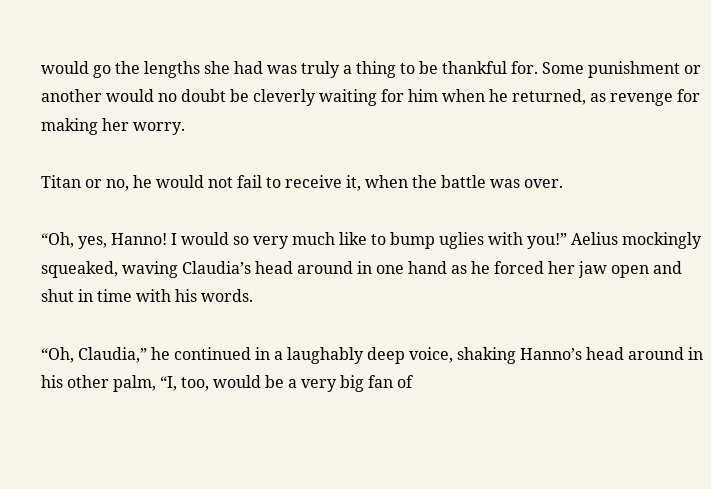would go the lengths she had was truly a thing to be thankful for. Some punishment or another would no doubt be cleverly waiting for him when he returned, as revenge for making her worry.

Titan or no, he would not fail to receive it, when the battle was over.

“Oh, yes, Hanno! I would so very much like to bump uglies with you!” Aelius mockingly squeaked, waving Claudia’s head around in one hand as he forced her jaw open and shut in time with his words.

“Oh, Claudia,” he continued in a laughably deep voice, shaking Hanno’s head around in his other palm, “I, too, would be a very big fan of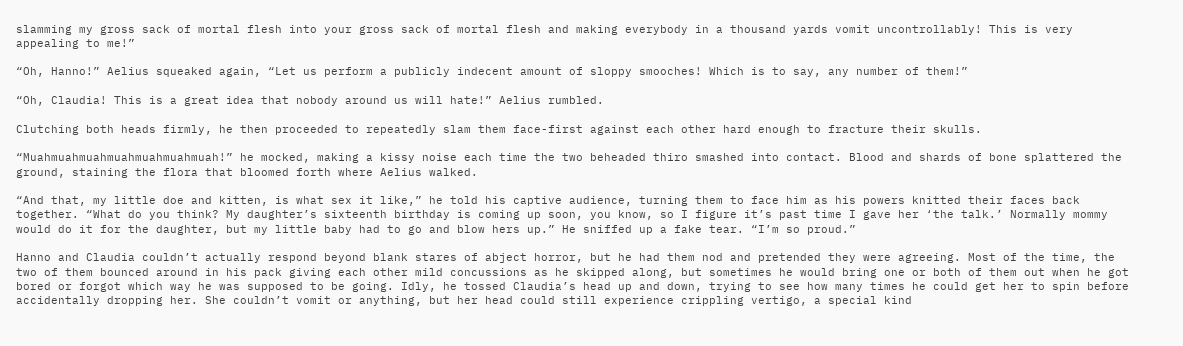slamming my gross sack of mortal flesh into your gross sack of mortal flesh and making everybody in a thousand yards vomit uncontrollably! This is very appealing to me!”

“Oh, Hanno!” Aelius squeaked again, “Let us perform a publicly indecent amount of sloppy smooches! Which is to say, any number of them!”

“Oh, Claudia! This is a great idea that nobody around us will hate!” Aelius rumbled.

Clutching both heads firmly, he then proceeded to repeatedly slam them face-first against each other hard enough to fracture their skulls.

“Muahmuahmuahmuahmuahmuahmuah!” he mocked, making a kissy noise each time the two beheaded thiro smashed into contact. Blood and shards of bone splattered the ground, staining the flora that bloomed forth where Aelius walked.

“And that, my little doe and kitten, is what sex it like,” he told his captive audience, turning them to face him as his powers knitted their faces back together. “What do you think? My daughter’s sixteenth birthday is coming up soon, you know, so I figure it’s past time I gave her ‘the talk.’ Normally mommy would do it for the daughter, but my little baby had to go and blow hers up.” He sniffed up a fake tear. “I’m so proud.”

Hanno and Claudia couldn’t actually respond beyond blank stares of abject horror, but he had them nod and pretended they were agreeing. Most of the time, the two of them bounced around in his pack giving each other mild concussions as he skipped along, but sometimes he would bring one or both of them out when he got bored or forgot which way he was supposed to be going. Idly, he tossed Claudia’s head up and down, trying to see how many times he could get her to spin before accidentally dropping her. She couldn’t vomit or anything, but her head could still experience crippling vertigo, a special kind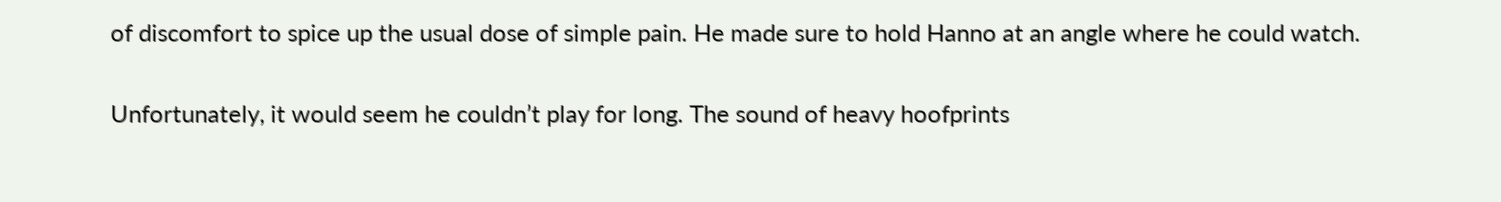of discomfort to spice up the usual dose of simple pain. He made sure to hold Hanno at an angle where he could watch.

Unfortunately, it would seem he couldn’t play for long. The sound of heavy hoofprints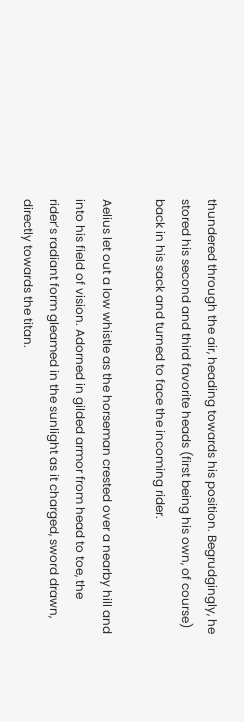thundered through the air, heading towards his position. Begrudgingly, he stored his second and third favorite heads (first being his own, of course) back in his sack and turned to face the incoming rider.

Aelius let out a low whistle as the horseman crested over a nearby hill and into his field of vision. Adorned in gilded armor from head to toe, the rider’s radiant form gleamed in the sunlight as it charged, sword drawn, directly towards the titan.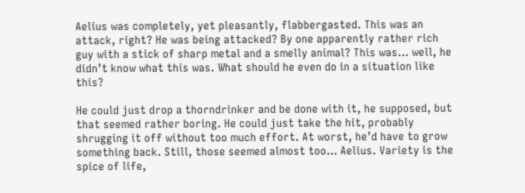Aelius was completely, yet pleasantly, flabbergasted. This was an attack, right? He was being attacked? By one apparently rather rich guy with a stick of sharp metal and a smelly animal? This was… well, he didn’t know what this was. What should he even do in a situation like this?

He could just drop a thorndrinker and be done with it, he supposed, but that seemed rather boring. He could just take the hit, probably shrugging it off without too much effort. At worst, he’d have to grow something back. Still, those seemed almost too… Aelius. Variety is the spice of life,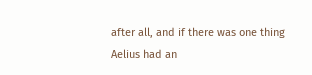after all, and if there was one thing Aelius had an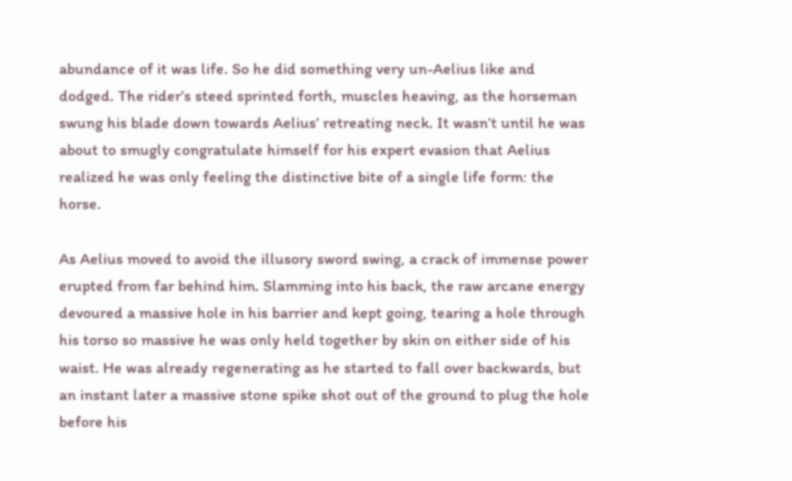abundance of it was life. So he did something very un-Aelius like and dodged. The rider’s steed sprinted forth, muscles heaving, as the horseman swung his blade down towards Aelius’ retreating neck. It wasn’t until he was about to smugly congratulate himself for his expert evasion that Aelius realized he was only feeling the distinctive bite of a single life form: the horse.

As Aelius moved to avoid the illusory sword swing, a crack of immense power erupted from far behind him. Slamming into his back, the raw arcane energy devoured a massive hole in his barrier and kept going, tearing a hole through his torso so massive he was only held together by skin on either side of his waist. He was already regenerating as he started to fall over backwards, but an instant later a massive stone spike shot out of the ground to plug the hole before his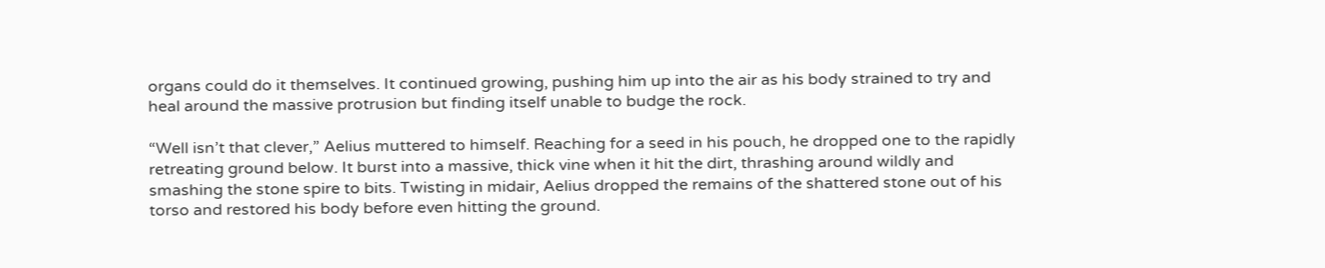organs could do it themselves. It continued growing, pushing him up into the air as his body strained to try and heal around the massive protrusion but finding itself unable to budge the rock.

“Well isn’t that clever,” Aelius muttered to himself. Reaching for a seed in his pouch, he dropped one to the rapidly retreating ground below. It burst into a massive, thick vine when it hit the dirt, thrashing around wildly and smashing the stone spire to bits. Twisting in midair, Aelius dropped the remains of the shattered stone out of his torso and restored his body before even hitting the ground.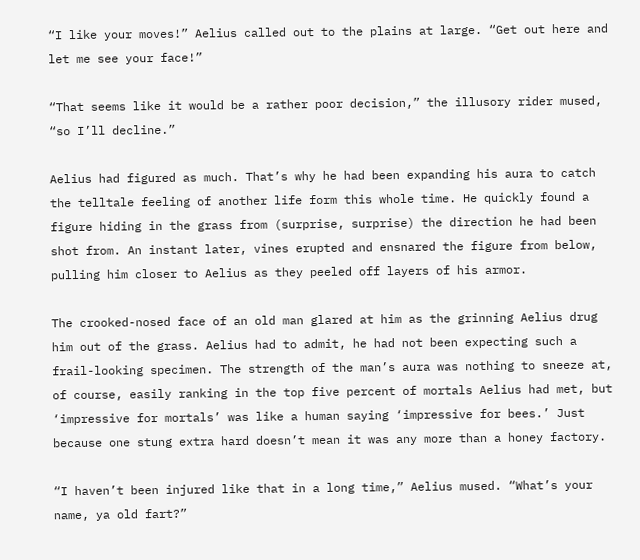“I like your moves!” Aelius called out to the plains at large. “Get out here and let me see your face!”

“That seems like it would be a rather poor decision,” the illusory rider mused, “so I’ll decline.”

Aelius had figured as much. That’s why he had been expanding his aura to catch the telltale feeling of another life form this whole time. He quickly found a figure hiding in the grass from (surprise, surprise) the direction he had been shot from. An instant later, vines erupted and ensnared the figure from below, pulling him closer to Aelius as they peeled off layers of his armor.

The crooked-nosed face of an old man glared at him as the grinning Aelius drug him out of the grass. Aelius had to admit, he had not been expecting such a frail-looking specimen. The strength of the man’s aura was nothing to sneeze at, of course, easily ranking in the top five percent of mortals Aelius had met, but ‘impressive for mortals’ was like a human saying ‘impressive for bees.’ Just because one stung extra hard doesn’t mean it was any more than a honey factory.

“I haven’t been injured like that in a long time,” Aelius mused. “What’s your name, ya old fart?”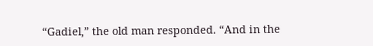“Gadiel,” the old man responded. “And in the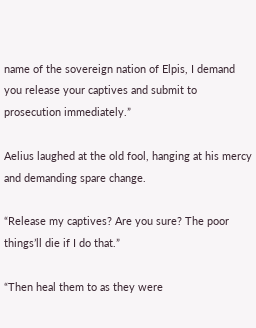name of the sovereign nation of Elpis, I demand you release your captives and submit to prosecution immediately.”

Aelius laughed at the old fool, hanging at his mercy and demanding spare change.

“Release my captives? Are you sure? The poor things’ll die if I do that.”

“Then heal them to as they were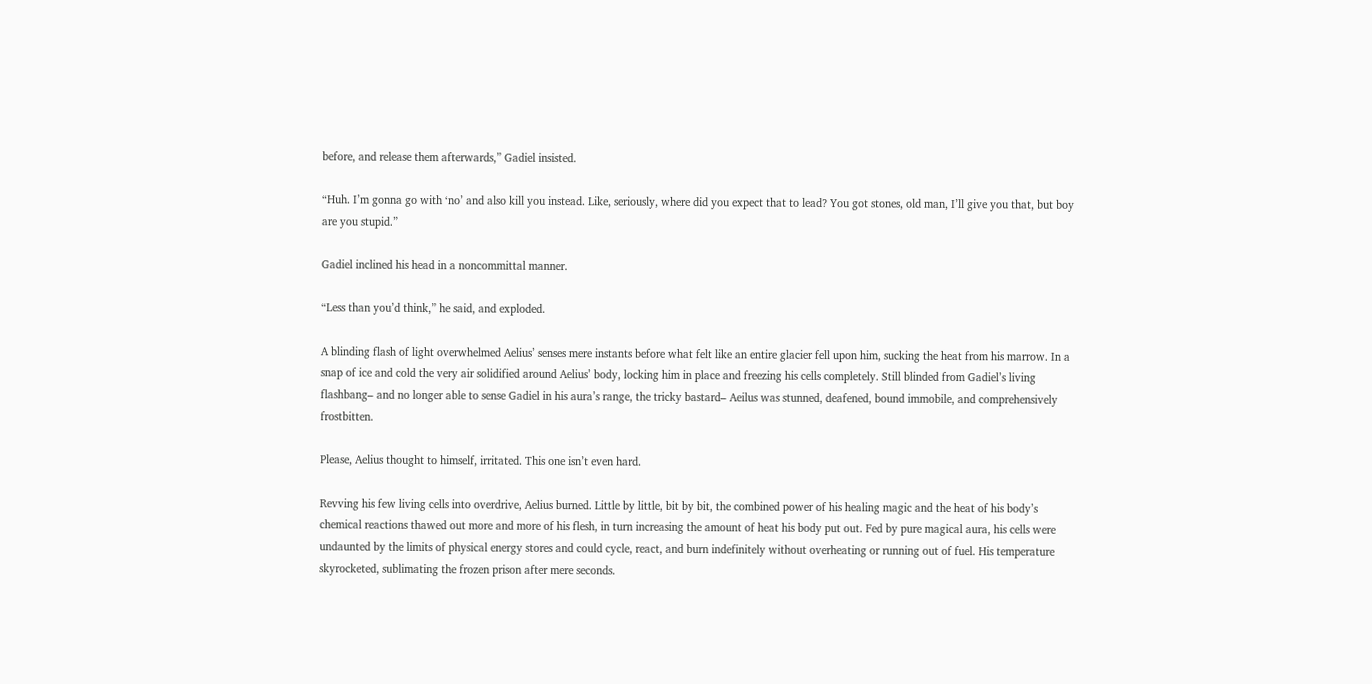before, and release them afterwards,” Gadiel insisted.

“Huh. I’m gonna go with ‘no’ and also kill you instead. Like, seriously, where did you expect that to lead? You got stones, old man, I’ll give you that, but boy are you stupid.”

Gadiel inclined his head in a noncommittal manner.

“Less than you’d think,” he said, and exploded.

A blinding flash of light overwhelmed Aelius’ senses mere instants before what felt like an entire glacier fell upon him, sucking the heat from his marrow. In a snap of ice and cold the very air solidified around Aelius’ body, locking him in place and freezing his cells completely. Still blinded from Gadiel’s living flashbang– and no longer able to sense Gadiel in his aura’s range, the tricky bastard– Aeilus was stunned, deafened, bound immobile, and comprehensively frostbitten.

Please, Aelius thought to himself, irritated. This one isn’t even hard.

Revving his few living cells into overdrive, Aelius burned. Little by little, bit by bit, the combined power of his healing magic and the heat of his body’s chemical reactions thawed out more and more of his flesh, in turn increasing the amount of heat his body put out. Fed by pure magical aura, his cells were undaunted by the limits of physical energy stores and could cycle, react, and burn indefinitely without overheating or running out of fuel. His temperature skyrocketed, sublimating the frozen prison after mere seconds.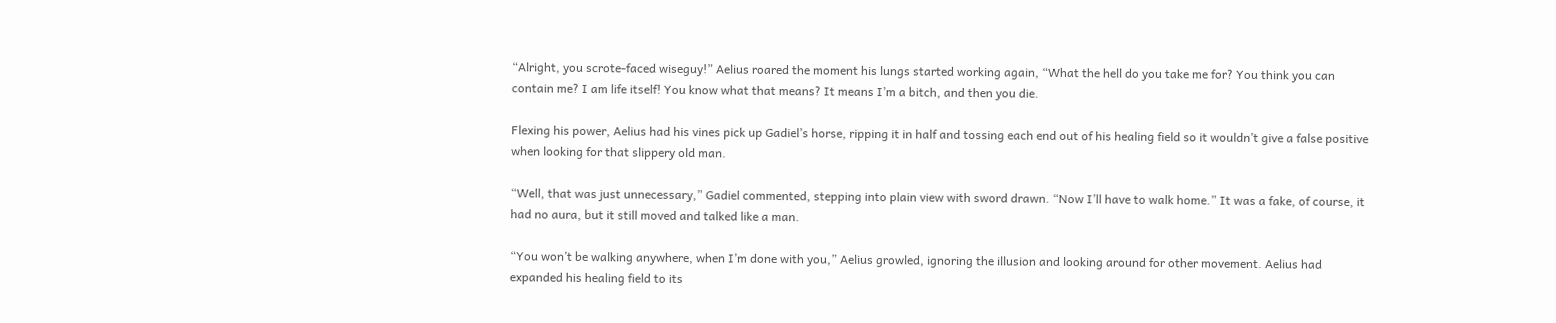“Alright, you scrote-faced wiseguy!” Aelius roared the moment his lungs started working again, “What the hell do you take me for? You think you can contain me? I am life itself! You know what that means? It means I’m a bitch, and then you die.

Flexing his power, Aelius had his vines pick up Gadiel’s horse, ripping it in half and tossing each end out of his healing field so it wouldn’t give a false positive when looking for that slippery old man.

“Well, that was just unnecessary,” Gadiel commented, stepping into plain view with sword drawn. “Now I’ll have to walk home.” It was a fake, of course, it had no aura, but it still moved and talked like a man.

“You won’t be walking anywhere, when I’m done with you,” Aelius growled, ignoring the illusion and looking around for other movement. Aelius had expanded his healing field to its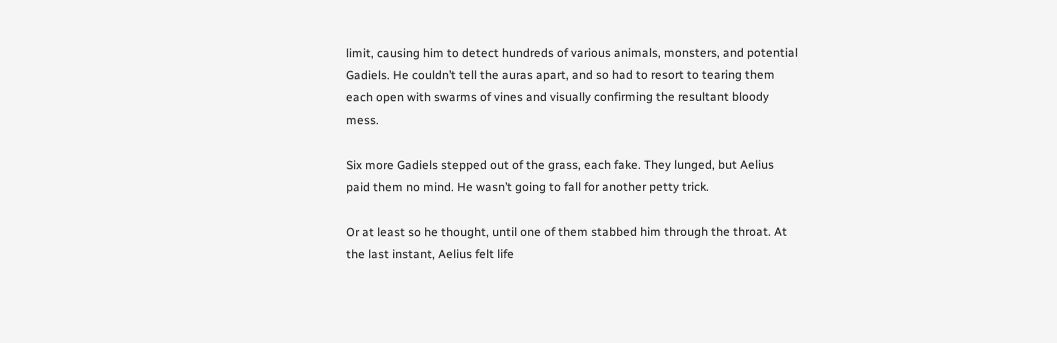limit, causing him to detect hundreds of various animals, monsters, and potential Gadiels. He couldn’t tell the auras apart, and so had to resort to tearing them each open with swarms of vines and visually confirming the resultant bloody mess.

Six more Gadiels stepped out of the grass, each fake. They lunged, but Aelius paid them no mind. He wasn’t going to fall for another petty trick.

Or at least so he thought, until one of them stabbed him through the throat. At the last instant, Aelius felt life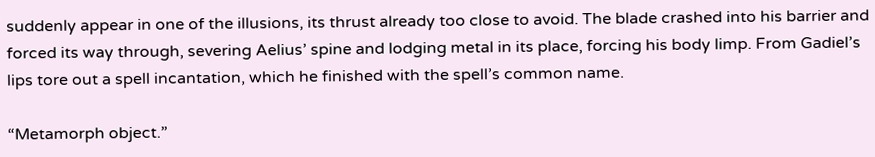suddenly appear in one of the illusions, its thrust already too close to avoid. The blade crashed into his barrier and forced its way through, severing Aelius’ spine and lodging metal in its place, forcing his body limp. From Gadiel’s lips tore out a spell incantation, which he finished with the spell’s common name.

“Metamorph object.”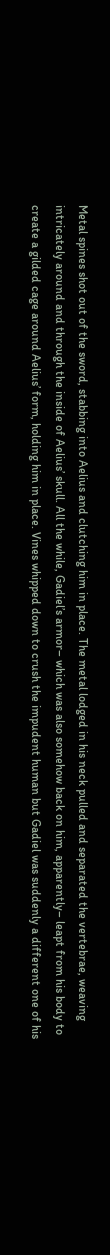Metal spines shot out of the sword, stabbing into Aelius and clutching him in place. The metal lodged in his neck pulled and separated the vertebrae, weaving intricately around and through the inside of Aelius’ skull. All the while, Gadiel’s armor– which was also somehow back on him, apparently– leapt from his body to create a gilded cage around Aelius’ form, holding him in place. Vines whipped down to crush the impudent human but Gadiel was suddenly a different one of his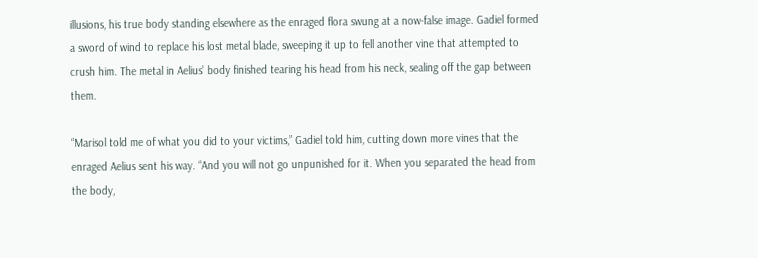illusions, his true body standing elsewhere as the enraged flora swung at a now-false image. Gadiel formed a sword of wind to replace his lost metal blade, sweeping it up to fell another vine that attempted to crush him. The metal in Aelius’ body finished tearing his head from his neck, sealing off the gap between them.

“Marisol told me of what you did to your victims,” Gadiel told him, cutting down more vines that the enraged Aelius sent his way. “And you will not go unpunished for it. When you separated the head from the body,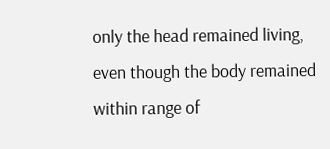only the head remained living, even though the body remained within range of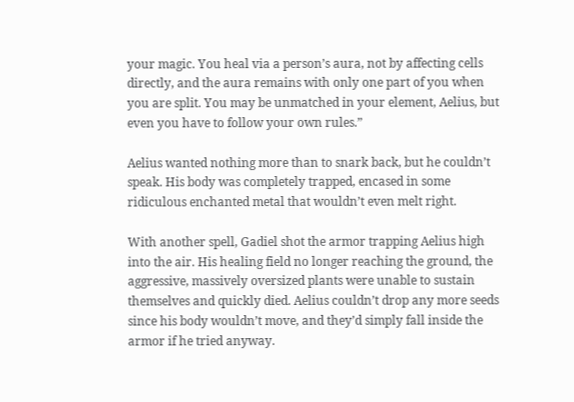your magic. You heal via a person’s aura, not by affecting cells directly, and the aura remains with only one part of you when you are split. You may be unmatched in your element, Aelius, but even you have to follow your own rules.”

Aelius wanted nothing more than to snark back, but he couldn’t speak. His body was completely trapped, encased in some ridiculous enchanted metal that wouldn’t even melt right.

With another spell, Gadiel shot the armor trapping Aelius high into the air. His healing field no longer reaching the ground, the aggressive, massively oversized plants were unable to sustain themselves and quickly died. Aelius couldn’t drop any more seeds since his body wouldn’t move, and they’d simply fall inside the armor if he tried anyway.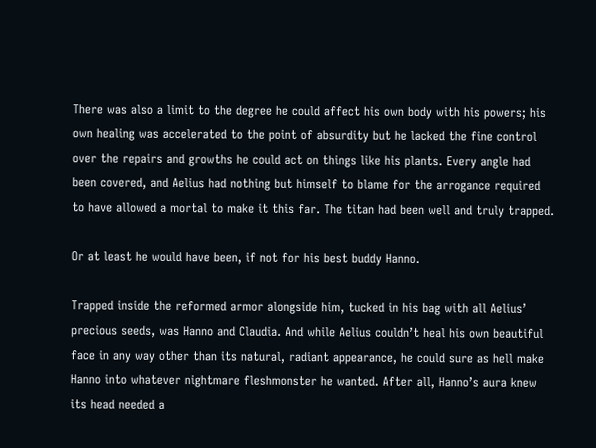There was also a limit to the degree he could affect his own body with his powers; his own healing was accelerated to the point of absurdity but he lacked the fine control over the repairs and growths he could act on things like his plants. Every angle had been covered, and Aelius had nothing but himself to blame for the arrogance required to have allowed a mortal to make it this far. The titan had been well and truly trapped.

Or at least he would have been, if not for his best buddy Hanno.

Trapped inside the reformed armor alongside him, tucked in his bag with all Aelius’ precious seeds, was Hanno and Claudia. And while Aelius couldn’t heal his own beautiful face in any way other than its natural, radiant appearance, he could sure as hell make Hanno into whatever nightmare fleshmonster he wanted. After all, Hanno’s aura knew its head needed a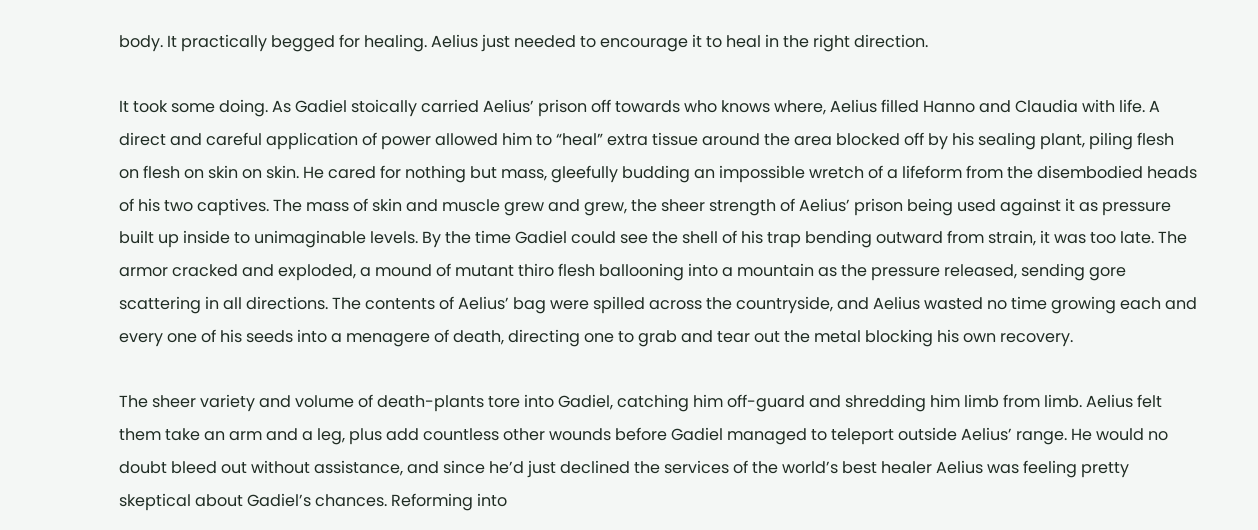body. It practically begged for healing. Aelius just needed to encourage it to heal in the right direction.

It took some doing. As Gadiel stoically carried Aelius’ prison off towards who knows where, Aelius filled Hanno and Claudia with life. A direct and careful application of power allowed him to “heal” extra tissue around the area blocked off by his sealing plant, piling flesh on flesh on skin on skin. He cared for nothing but mass, gleefully budding an impossible wretch of a lifeform from the disembodied heads of his two captives. The mass of skin and muscle grew and grew, the sheer strength of Aelius’ prison being used against it as pressure built up inside to unimaginable levels. By the time Gadiel could see the shell of his trap bending outward from strain, it was too late. The armor cracked and exploded, a mound of mutant thiro flesh ballooning into a mountain as the pressure released, sending gore scattering in all directions. The contents of Aelius’ bag were spilled across the countryside, and Aelius wasted no time growing each and every one of his seeds into a menagere of death, directing one to grab and tear out the metal blocking his own recovery.

The sheer variety and volume of death-plants tore into Gadiel, catching him off-guard and shredding him limb from limb. Aelius felt them take an arm and a leg, plus add countless other wounds before Gadiel managed to teleport outside Aelius’ range. He would no doubt bleed out without assistance, and since he’d just declined the services of the world’s best healer Aelius was feeling pretty skeptical about Gadiel’s chances. Reforming into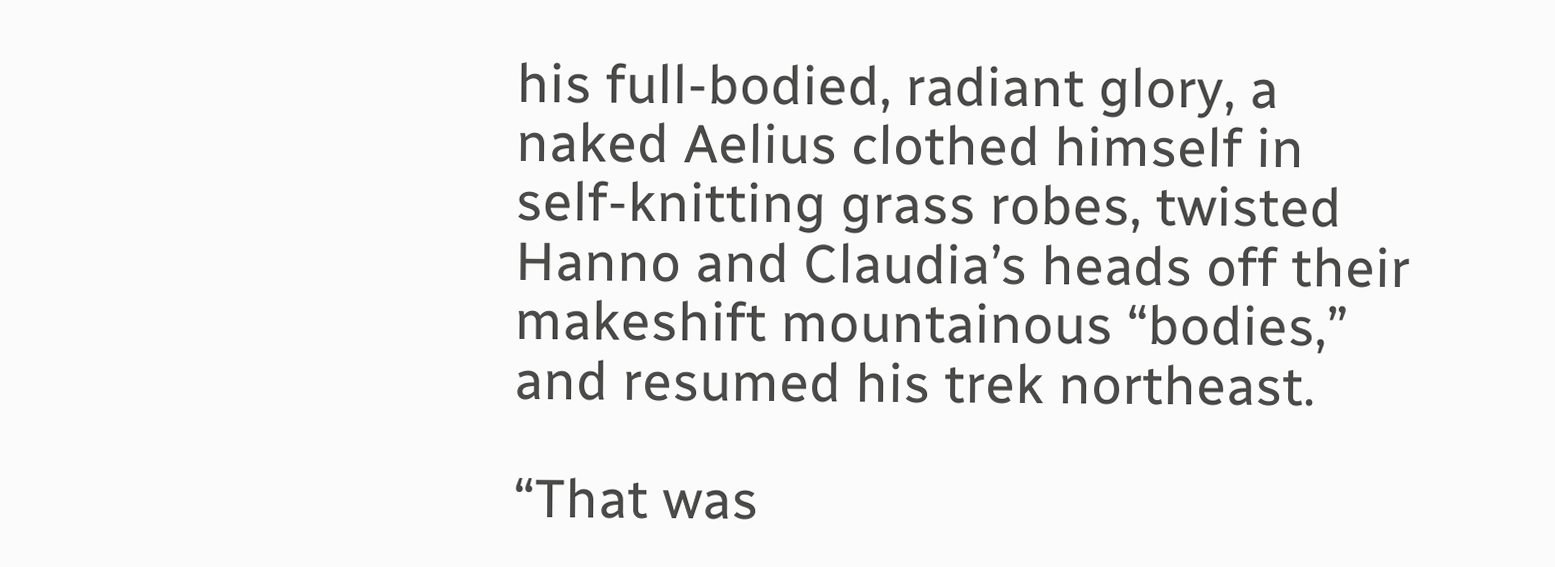his full-bodied, radiant glory, a naked Aelius clothed himself in self-knitting grass robes, twisted Hanno and Claudia’s heads off their makeshift mountainous “bodies,” and resumed his trek northeast.

“That was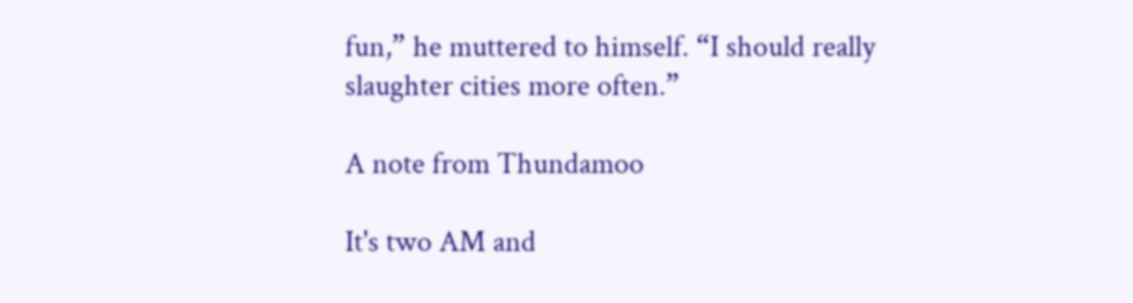fun,” he muttered to himself. “I should really slaughter cities more often.”

A note from Thundamoo

It's two AM and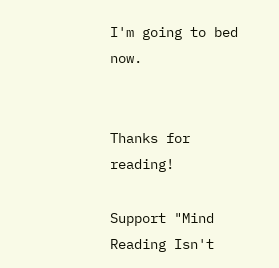I'm going to bed now.


Thanks for reading!

Support "Mind Reading Isn't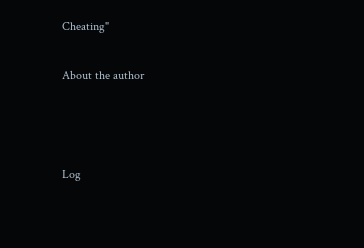Cheating"

About the author



Log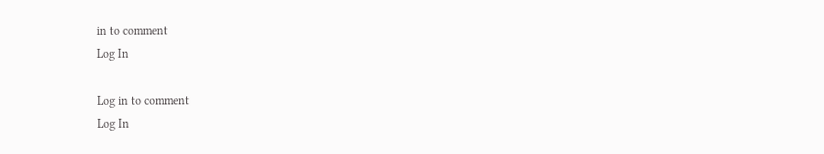in to comment
Log In

Log in to comment
Log In